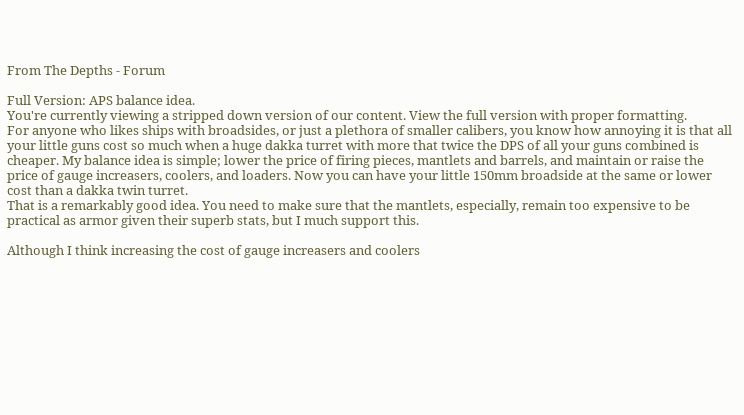From The Depths - Forum

Full Version: APS balance idea.
You're currently viewing a stripped down version of our content. View the full version with proper formatting.
For anyone who likes ships with broadsides, or just a plethora of smaller calibers, you know how annoying it is that all your little guns cost so much when a huge dakka turret with more that twice the DPS of all your guns combined is cheaper. My balance idea is simple; lower the price of firing pieces, mantlets and barrels, and maintain or raise the price of gauge increasers, coolers, and loaders. Now you can have your little 150mm broadside at the same or lower cost than a dakka twin turret.
That is a remarkably good idea. You need to make sure that the mantlets, especially, remain too expensive to be practical as armor given their superb stats, but I much support this.

Although I think increasing the cost of gauge increasers and coolers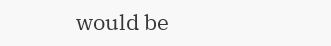would be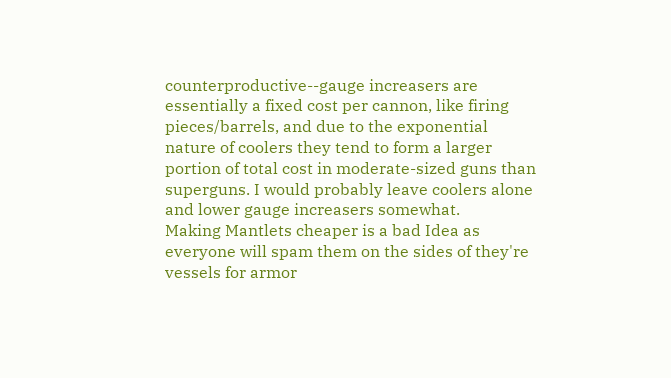counterproductive--gauge increasers are essentially a fixed cost per cannon, like firing pieces/barrels, and due to the exponential nature of coolers they tend to form a larger portion of total cost in moderate-sized guns than superguns. I would probably leave coolers alone and lower gauge increasers somewhat.
Making Mantlets cheaper is a bad Idea as everyone will spam them on the sides of they're vessels for armor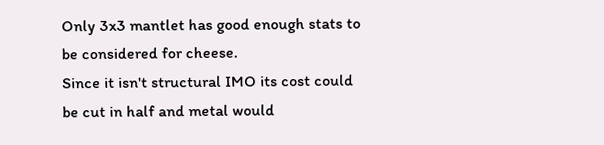Only 3x3 mantlet has good enough stats to be considered for cheese.
Since it isn't structural IMO its cost could be cut in half and metal would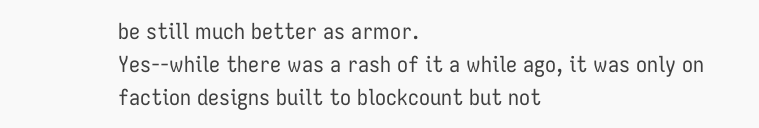be still much better as armor.
Yes--while there was a rash of it a while ago, it was only on faction designs built to blockcount but not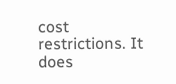cost restrictions. It does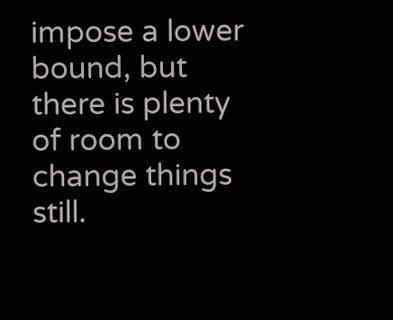impose a lower bound, but there is plenty of room to change things still.